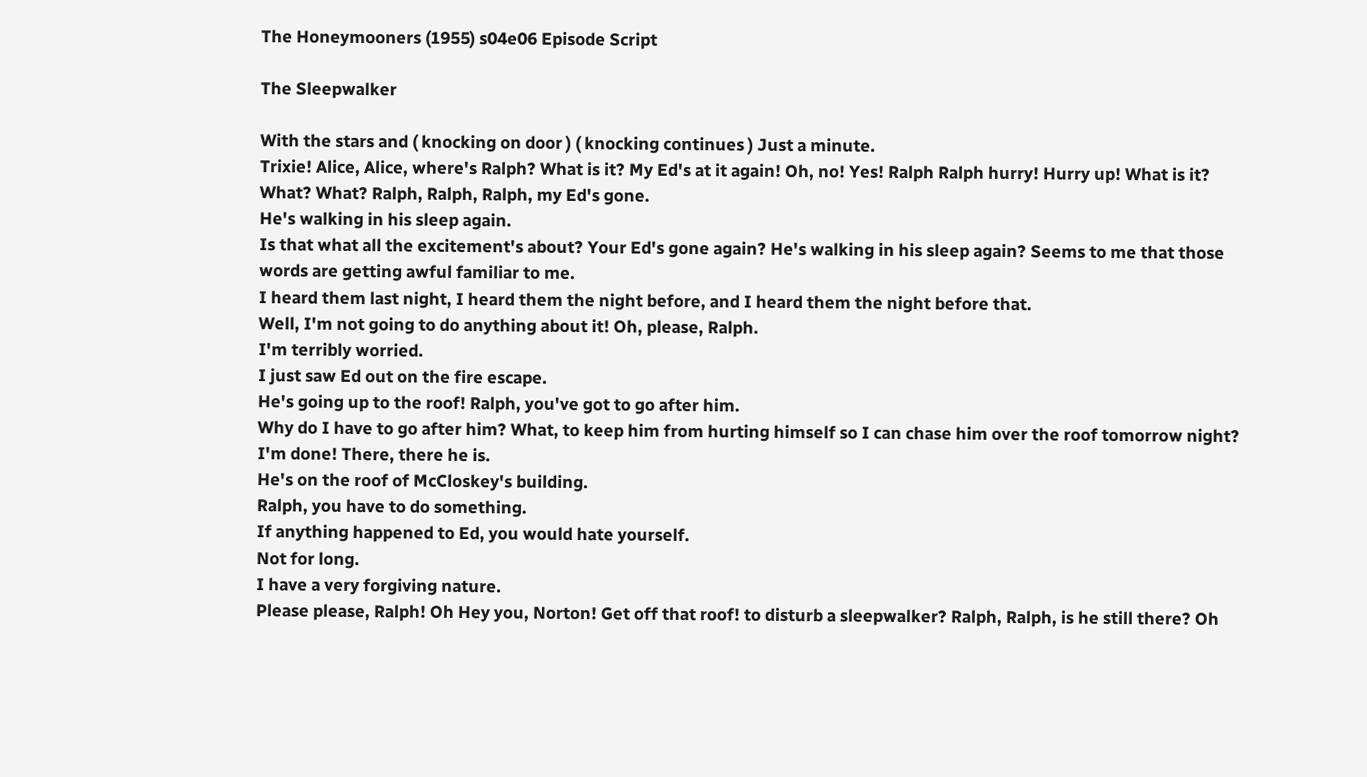The Honeymooners (1955) s04e06 Episode Script

The Sleepwalker

With the stars and ( knocking on door ) ( knocking continues ) Just a minute.
Trixie! Alice, Alice, where's Ralph? What is it? My Ed's at it again! Oh, no! Yes! Ralph Ralph hurry! Hurry up! What is it? What? What? Ralph, Ralph, Ralph, my Ed's gone.
He's walking in his sleep again.
Is that what all the excitement's about? Your Ed's gone again? He's walking in his sleep again? Seems to me that those words are getting awful familiar to me.
I heard them last night, I heard them the night before, and I heard them the night before that.
Well, I'm not going to do anything about it! Oh, please, Ralph.
I'm terribly worried.
I just saw Ed out on the fire escape.
He's going up to the roof! Ralph, you've got to go after him.
Why do I have to go after him? What, to keep him from hurting himself so I can chase him over the roof tomorrow night? I'm done! There, there he is.
He's on the roof of McCloskey's building.
Ralph, you have to do something.
If anything happened to Ed, you would hate yourself.
Not for long.
I have a very forgiving nature.
Please please, Ralph! Oh Hey you, Norton! Get off that roof! to disturb a sleepwalker? Ralph, Ralph, is he still there? Oh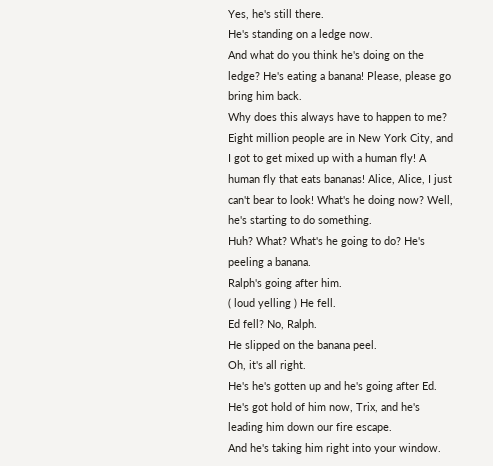Yes, he's still there.
He's standing on a ledge now.
And what do you think he's doing on the ledge? He's eating a banana! Please, please go bring him back.
Why does this always have to happen to me? Eight million people are in New York City, and I got to get mixed up with a human fly! A human fly that eats bananas! Alice, Alice, I just can't bear to look! What's he doing now? Well, he's starting to do something.
Huh? What? What's he going to do? He's peeling a banana.
Ralph's going after him.
( loud yelling ) He fell.
Ed fell? No, Ralph.
He slipped on the banana peel.
Oh, it's all right.
He's he's gotten up and he's going after Ed.
He's got hold of him now, Trix, and he's leading him down our fire escape.
And he's taking him right into your window.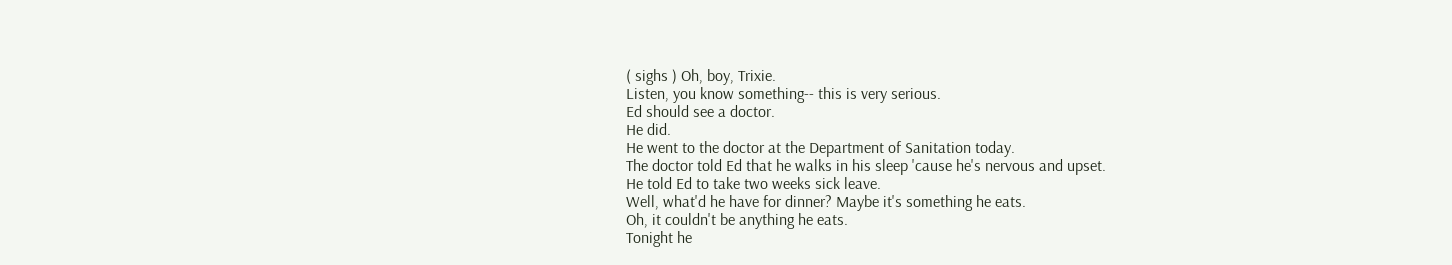( sighs ) Oh, boy, Trixie.
Listen, you know something-- this is very serious.
Ed should see a doctor.
He did.
He went to the doctor at the Department of Sanitation today.
The doctor told Ed that he walks in his sleep 'cause he's nervous and upset.
He told Ed to take two weeks sick leave.
Well, what'd he have for dinner? Maybe it's something he eats.
Oh, it couldn't be anything he eats.
Tonight he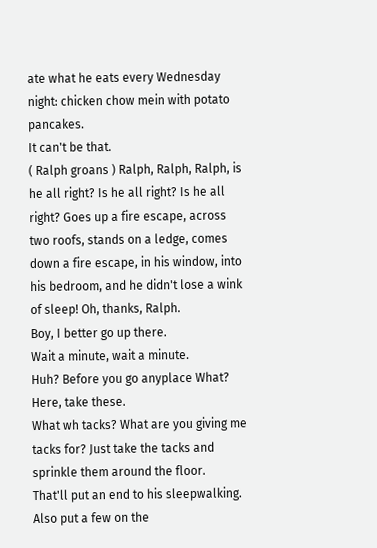ate what he eats every Wednesday night: chicken chow mein with potato pancakes.
It can't be that.
( Ralph groans ) Ralph, Ralph, Ralph, is he all right? Is he all right? Is he all right? Goes up a fire escape, across two roofs, stands on a ledge, comes down a fire escape, in his window, into his bedroom, and he didn't lose a wink of sleep! Oh, thanks, Ralph.
Boy, I better go up there.
Wait a minute, wait a minute.
Huh? Before you go anyplace What? Here, take these.
What wh tacks? What are you giving me tacks for? Just take the tacks and sprinkle them around the floor.
That'll put an end to his sleepwalking.
Also put a few on the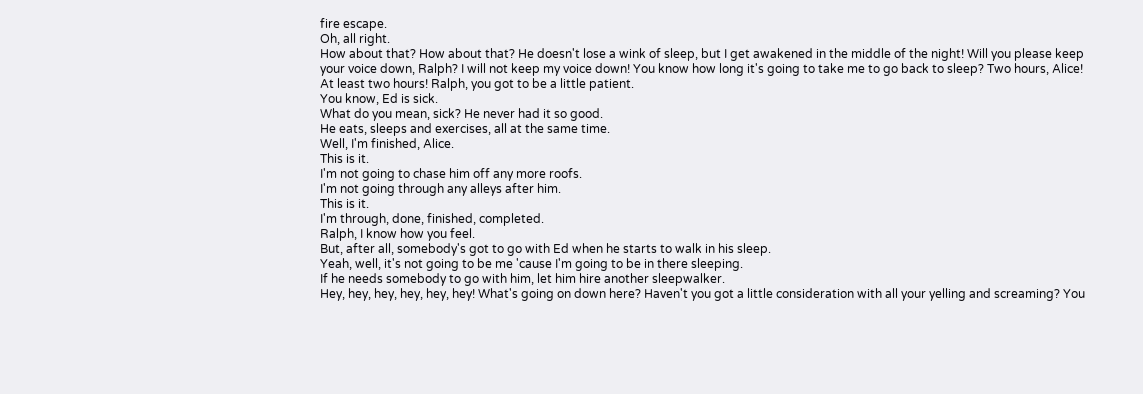fire escape.
Oh, all right.
How about that? How about that? He doesn't lose a wink of sleep, but I get awakened in the middle of the night! Will you please keep your voice down, Ralph? I will not keep my voice down! You know how long it's going to take me to go back to sleep? Two hours, Alice! At least two hours! Ralph, you got to be a little patient.
You know, Ed is sick.
What do you mean, sick? He never had it so good.
He eats, sleeps and exercises, all at the same time.
Well, I'm finished, Alice.
This is it.
I'm not going to chase him off any more roofs.
I'm not going through any alleys after him.
This is it.
I'm through, done, finished, completed.
Ralph, I know how you feel.
But, after all, somebody's got to go with Ed when he starts to walk in his sleep.
Yeah, well, it's not going to be me 'cause I'm going to be in there sleeping.
If he needs somebody to go with him, let him hire another sleepwalker.
Hey, hey, hey, hey, hey, hey! What's going on down here? Haven't you got a little consideration with all your yelling and screaming? You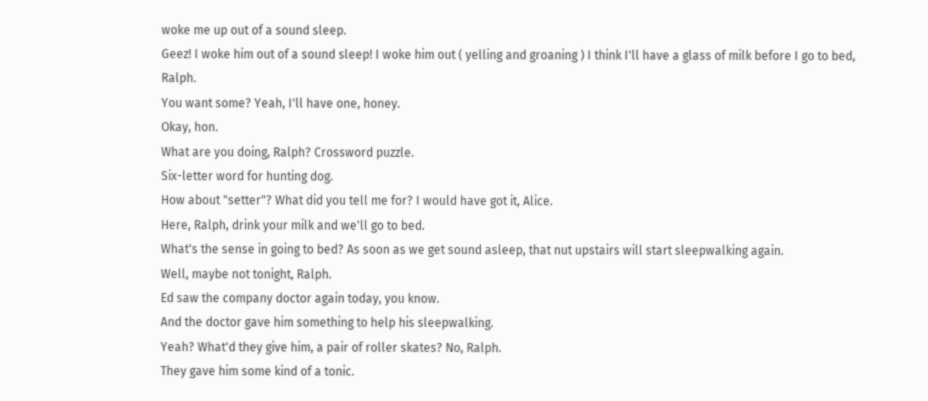woke me up out of a sound sleep.
Geez! I woke him out of a sound sleep! I woke him out ( yelling and groaning ) I think I'll have a glass of milk before I go to bed, Ralph.
You want some? Yeah, I'll have one, honey.
Okay, hon.
What are you doing, Ralph? Crossword puzzle.
Six-letter word for hunting dog.
How about "setter"? What did you tell me for? I would have got it, Alice.
Here, Ralph, drink your milk and we'll go to bed.
What's the sense in going to bed? As soon as we get sound asleep, that nut upstairs will start sleepwalking again.
Well, maybe not tonight, Ralph.
Ed saw the company doctor again today, you know.
And the doctor gave him something to help his sleepwalking.
Yeah? What'd they give him, a pair of roller skates? No, Ralph.
They gave him some kind of a tonic.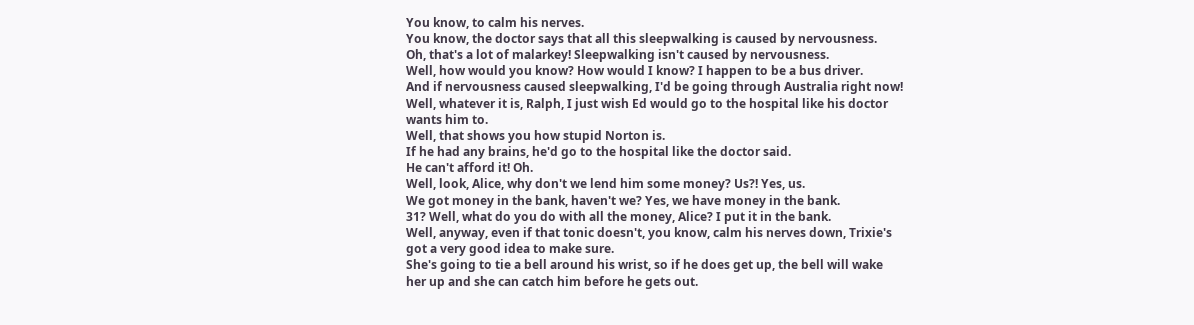You know, to calm his nerves.
You know, the doctor says that all this sleepwalking is caused by nervousness.
Oh, that's a lot of malarkey! Sleepwalking isn't caused by nervousness.
Well, how would you know? How would I know? I happen to be a bus driver.
And if nervousness caused sleepwalking, I'd be going through Australia right now! Well, whatever it is, Ralph, I just wish Ed would go to the hospital like his doctor wants him to.
Well, that shows you how stupid Norton is.
If he had any brains, he'd go to the hospital like the doctor said.
He can't afford it! Oh.
Well, look, Alice, why don't we lend him some money? Us?! Yes, us.
We got money in the bank, haven't we? Yes, we have money in the bank.
31? Well, what do you do with all the money, Alice? I put it in the bank.
Well, anyway, even if that tonic doesn't, you know, calm his nerves down, Trixie's got a very good idea to make sure.
She's going to tie a bell around his wrist, so if he does get up, the bell will wake her up and she can catch him before he gets out.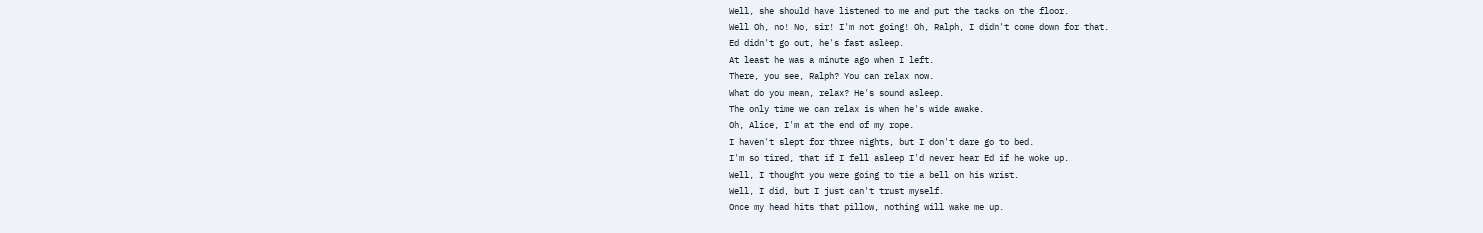Well, she should have listened to me and put the tacks on the floor.
Well Oh, no! No, sir! I'm not going! Oh, Ralph, I didn't come down for that.
Ed didn't go out, he's fast asleep.
At least he was a minute ago when I left.
There, you see, Ralph? You can relax now.
What do you mean, relax? He's sound asleep.
The only time we can relax is when he's wide awake.
Oh, Alice, I'm at the end of my rope.
I haven't slept for three nights, but I don't dare go to bed.
I'm so tired, that if I fell asleep I'd never hear Ed if he woke up.
Well, I thought you were going to tie a bell on his wrist.
Well, I did, but I just can't trust myself.
Once my head hits that pillow, nothing will wake me up.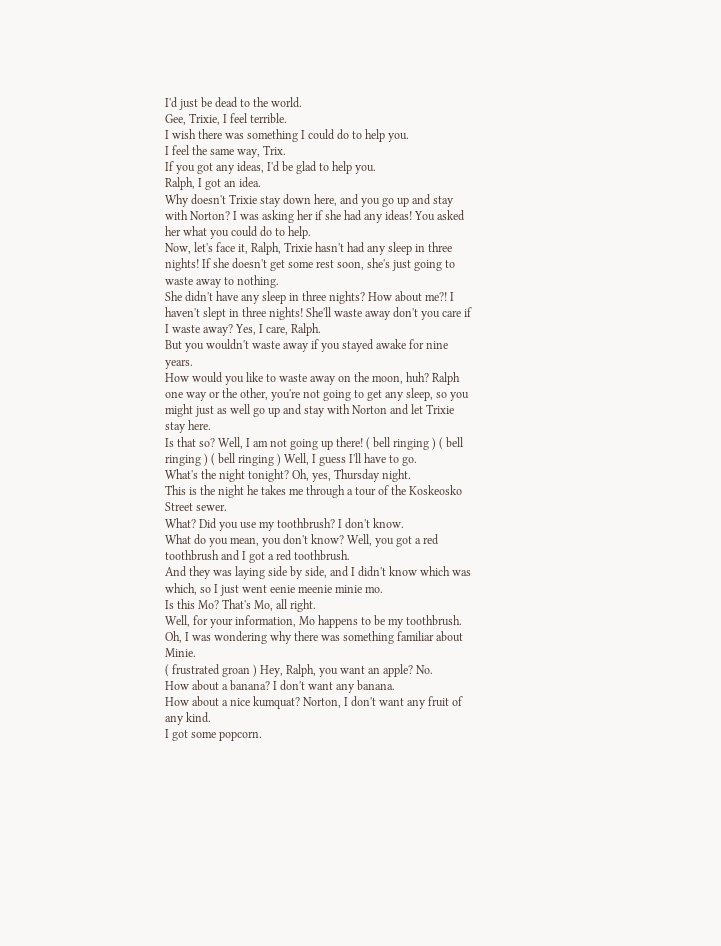I'd just be dead to the world.
Gee, Trixie, I feel terrible.
I wish there was something I could do to help you.
I feel the same way, Trix.
If you got any ideas, I'd be glad to help you.
Ralph, I got an idea.
Why doesn't Trixie stay down here, and you go up and stay with Norton? I was asking her if she had any ideas! You asked her what you could do to help.
Now, let's face it, Ralph, Trixie hasn't had any sleep in three nights! If she doesn't get some rest soon, she's just going to waste away to nothing.
She didn't have any sleep in three nights? How about me?! I haven't slept in three nights! She'll waste away don't you care if I waste away? Yes, I care, Ralph.
But you wouldn't waste away if you stayed awake for nine years.
How would you like to waste away on the moon, huh? Ralph one way or the other, you're not going to get any sleep, so you might just as well go up and stay with Norton and let Trixie stay here.
Is that so? Well, I am not going up there! ( bell ringing ) ( bell ringing ) ( bell ringing ) Well, I guess I'll have to go.
What's the night tonight? Oh, yes, Thursday night.
This is the night he takes me through a tour of the Koskeosko Street sewer.
What? Did you use my toothbrush? I don't know.
What do you mean, you don't know? Well, you got a red toothbrush and I got a red toothbrush.
And they was laying side by side, and I didn't know which was which, so I just went eenie meenie minie mo.
Is this Mo? That's Mo, all right.
Well, for your information, Mo happens to be my toothbrush.
Oh, I was wondering why there was something familiar about Minie.
( frustrated groan ) Hey, Ralph, you want an apple? No.
How about a banana? I don't want any banana.
How about a nice kumquat? Norton, I don't want any fruit of any kind.
I got some popcorn.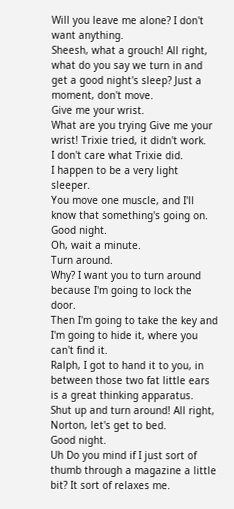Will you leave me alone? I don't want anything.
Sheesh, what a grouch! All right, what do you say we turn in and get a good night's sleep? Just a moment, don't move.
Give me your wrist.
What are you trying Give me your wrist! Trixie tried, it didn't work.
I don't care what Trixie did.
I happen to be a very light sleeper.
You move one muscle, and I'll know that something's going on.
Good night.
Oh, wait a minute.
Turn around.
Why? I want you to turn around because I'm going to lock the door.
Then I'm going to take the key and I'm going to hide it, where you can't find it.
Ralph, I got to hand it to you, in between those two fat little ears is a great thinking apparatus.
Shut up and turn around! All right, Norton, let's get to bed.
Good night.
Uh Do you mind if I just sort of thumb through a magazine a little bit? It sort of relaxes me.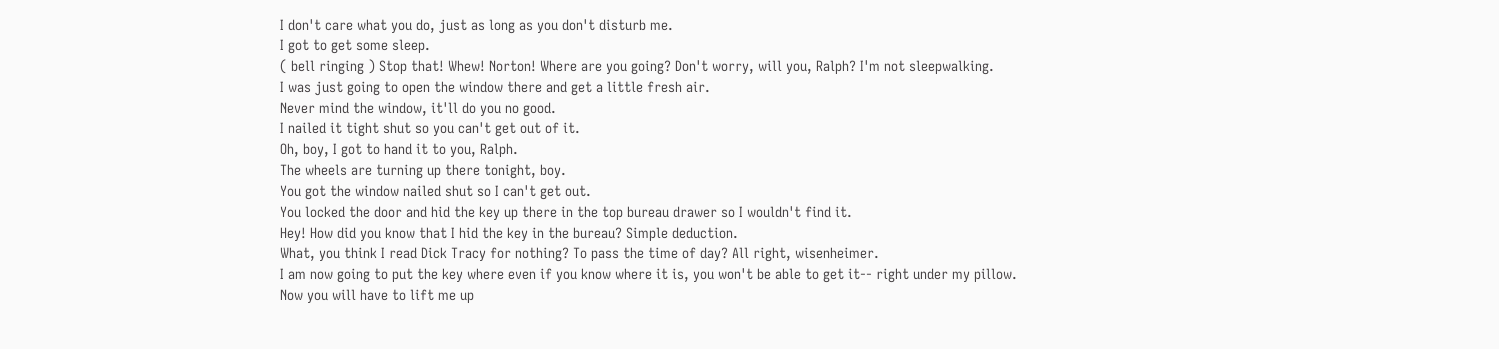I don't care what you do, just as long as you don't disturb me.
I got to get some sleep.
( bell ringing ) Stop that! Whew! Norton! Where are you going? Don't worry, will you, Ralph? I'm not sleepwalking.
I was just going to open the window there and get a little fresh air.
Never mind the window, it'll do you no good.
I nailed it tight shut so you can't get out of it.
Oh, boy, I got to hand it to you, Ralph.
The wheels are turning up there tonight, boy.
You got the window nailed shut so I can't get out.
You locked the door and hid the key up there in the top bureau drawer so I wouldn't find it.
Hey! How did you know that I hid the key in the bureau? Simple deduction.
What, you think I read Dick Tracy for nothing? To pass the time of day? All right, wisenheimer.
I am now going to put the key where even if you know where it is, you won't be able to get it-- right under my pillow.
Now you will have to lift me up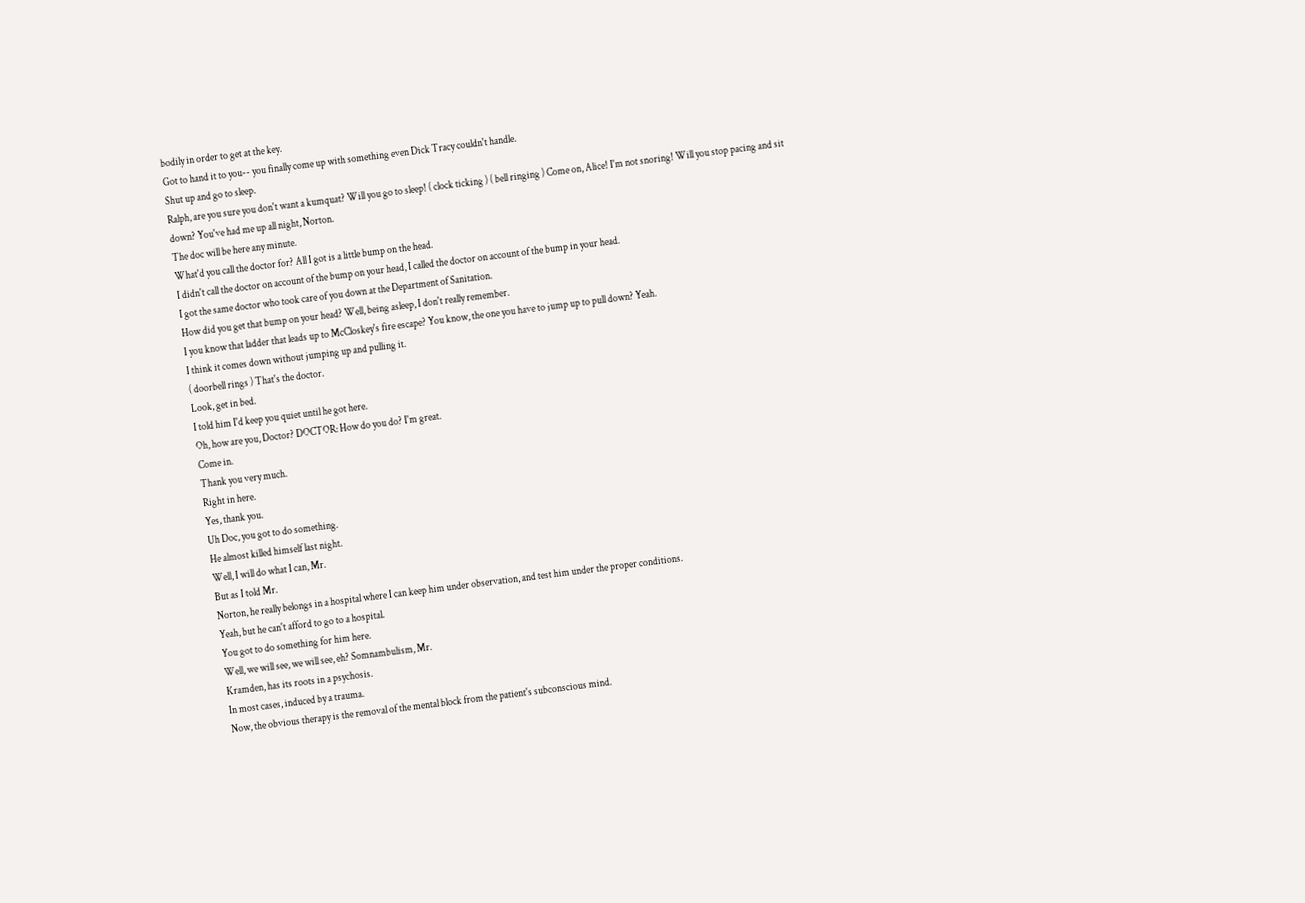bodily in order to get at the key.
Got to hand it to you-- you finally come up with something even Dick Tracy couldn't handle.
Shut up and go to sleep.
Ralph, are you sure you don't want a kumquat? Will you go to sleep! ( clock ticking ) ( bell ringing ) Come on, Alice! I'm not snoring! Will you stop pacing and sit down? You've had me up all night, Norton.
The doc will be here any minute.
What'd you call the doctor for? All I got is a little bump on the head.
I didn't call the doctor on account of the bump on your head, I called the doctor on account of the bump in your head.
I got the same doctor who took care of you down at the Department of Sanitation.
How did you get that bump on your head? Well, being asleep, I don't really remember.
I you know that ladder that leads up to McCloskey's fire escape? You know, the one you have to jump up to pull down? Yeah.
I think it comes down without jumping up and pulling it.
( doorbell rings ) That's the doctor.
Look, get in bed.
I told him I'd keep you quiet until he got here.
Oh, how are you, Doctor? DOCTOR: How do you do? I'm great.
Come in.
Thank you very much.
Right in here.
Yes, thank you.
Uh Doc, you got to do something.
He almost killed himself last night.
Well, I will do what I can, Mr.
But as I told Mr.
Norton, he really belongs in a hospital where I can keep him under observation, and test him under the proper conditions.
Yeah, but he can't afford to go to a hospital.
You got to do something for him here.
Well, we will see, we will see, eh? Somnambulism, Mr.
Kramden, has its roots in a psychosis.
In most cases, induced by a trauma.
Now, the obvious therapy is the removal of the mental block from the patient's subconscious mind.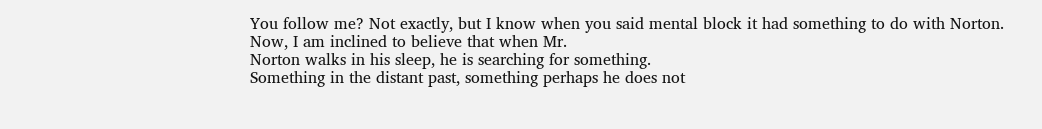You follow me? Not exactly, but I know when you said mental block it had something to do with Norton.
Now, I am inclined to believe that when Mr.
Norton walks in his sleep, he is searching for something.
Something in the distant past, something perhaps he does not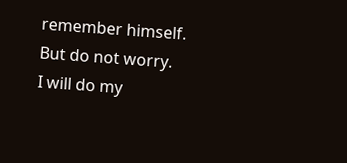remember himself.
But do not worry.
I will do my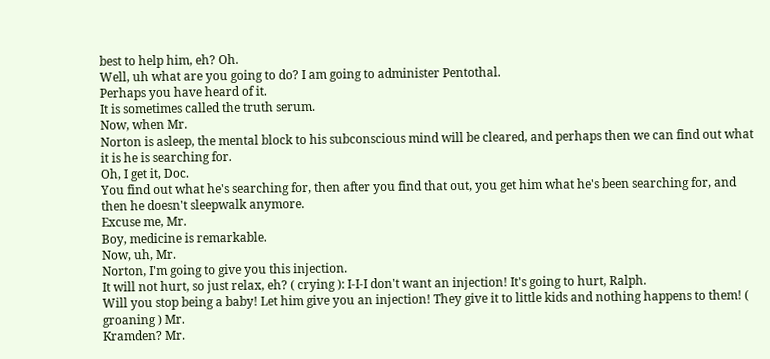best to help him, eh? Oh.
Well, uh what are you going to do? I am going to administer Pentothal.
Perhaps you have heard of it.
It is sometimes called the truth serum.
Now, when Mr.
Norton is asleep, the mental block to his subconscious mind will be cleared, and perhaps then we can find out what it is he is searching for.
Oh, I get it, Doc.
You find out what he's searching for, then after you find that out, you get him what he's been searching for, and then he doesn't sleepwalk anymore.
Excuse me, Mr.
Boy, medicine is remarkable.
Now, uh, Mr.
Norton, I'm going to give you this injection.
It will not hurt, so just relax, eh? ( crying ): I-I-I don't want an injection! It's going to hurt, Ralph.
Will you stop being a baby! Let him give you an injection! They give it to little kids and nothing happens to them! ( groaning ) Mr.
Kramden? Mr.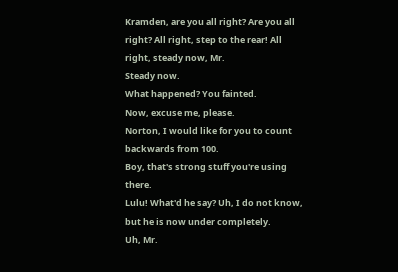Kramden, are you all right? Are you all right? All right, step to the rear! All right, steady now, Mr.
Steady now.
What happened? You fainted.
Now, excuse me, please.
Norton, I would like for you to count backwards from 100.
Boy, that's strong stuff you're using there.
Lulu! What'd he say? Uh, I do not know, but he is now under completely.
Uh, Mr.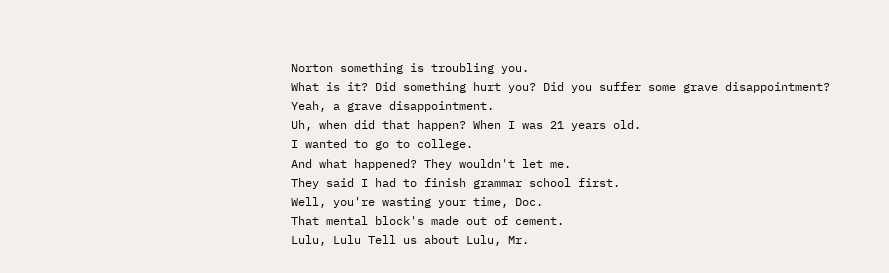Norton something is troubling you.
What is it? Did something hurt you? Did you suffer some grave disappointment? Yeah, a grave disappointment.
Uh, when did that happen? When I was 21 years old.
I wanted to go to college.
And what happened? They wouldn't let me.
They said I had to finish grammar school first.
Well, you're wasting your time, Doc.
That mental block's made out of cement.
Lulu, Lulu Tell us about Lulu, Mr.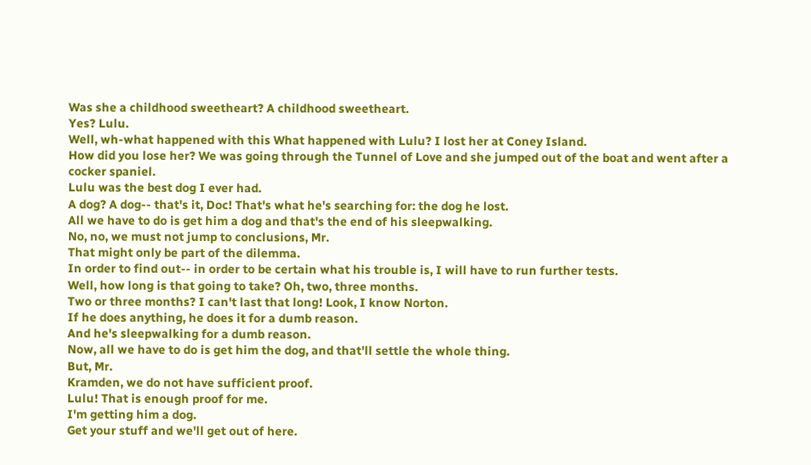Was she a childhood sweetheart? A childhood sweetheart.
Yes? Lulu.
Well, wh-what happened with this What happened with Lulu? I lost her at Coney Island.
How did you lose her? We was going through the Tunnel of Love and she jumped out of the boat and went after a cocker spaniel.
Lulu was the best dog I ever had.
A dog? A dog-- that's it, Doc! That's what he's searching for: the dog he lost.
All we have to do is get him a dog and that's the end of his sleepwalking.
No, no, we must not jump to conclusions, Mr.
That might only be part of the dilemma.
In order to find out-- in order to be certain what his trouble is, I will have to run further tests.
Well, how long is that going to take? Oh, two, three months.
Two or three months? I can't last that long! Look, I know Norton.
If he does anything, he does it for a dumb reason.
And he's sleepwalking for a dumb reason.
Now, all we have to do is get him the dog, and that'll settle the whole thing.
But, Mr.
Kramden, we do not have sufficient proof.
Lulu! That is enough proof for me.
I'm getting him a dog.
Get your stuff and we'll get out of here.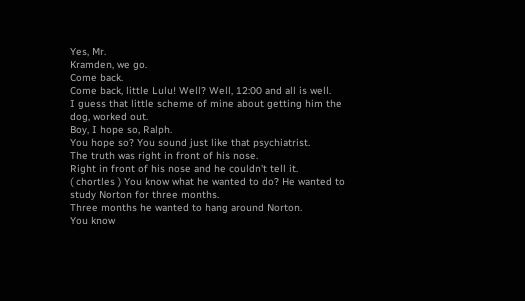Yes, Mr.
Kramden, we go.
Come back.
Come back, little Lulu! Well? Well, 12:00 and all is well.
I guess that little scheme of mine about getting him the dog, worked out.
Boy, I hope so, Ralph.
You hope so? You sound just like that psychiatrist.
The truth was right in front of his nose.
Right in front of his nose and he couldn't tell it.
( chortles ) You know what he wanted to do? He wanted to study Norton for three months.
Three months he wanted to hang around Norton.
You know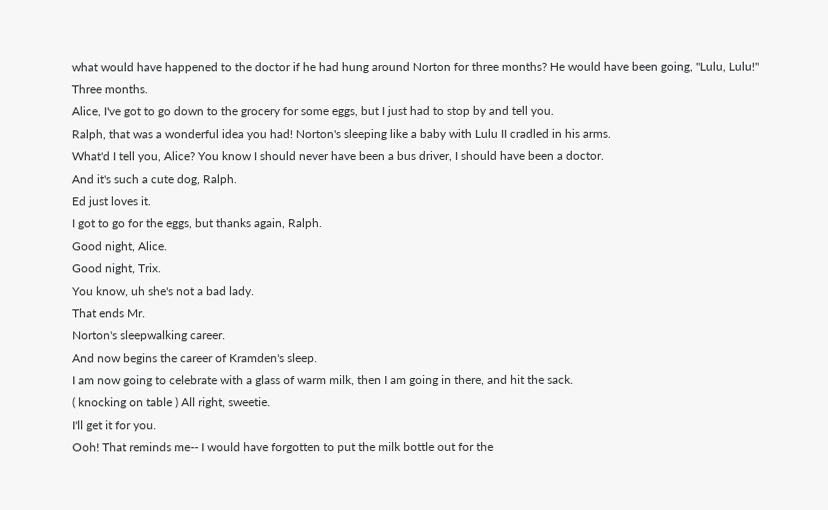what would have happened to the doctor if he had hung around Norton for three months? He would have been going, "Lulu, Lulu!" Three months.
Alice, I've got to go down to the grocery for some eggs, but I just had to stop by and tell you.
Ralph, that was a wonderful idea you had! Norton's sleeping like a baby with Lulu II cradled in his arms.
What'd I tell you, Alice? You know I should never have been a bus driver, I should have been a doctor.
And it's such a cute dog, Ralph.
Ed just loves it.
I got to go for the eggs, but thanks again, Ralph.
Good night, Alice.
Good night, Trix.
You know, uh she's not a bad lady.
That ends Mr.
Norton's sleepwalking career.
And now begins the career of Kramden's sleep.
I am now going to celebrate with a glass of warm milk, then I am going in there, and hit the sack.
( knocking on table ) All right, sweetie.
I'll get it for you.
Ooh! That reminds me-- I would have forgotten to put the milk bottle out for the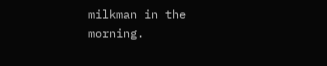milkman in the morning.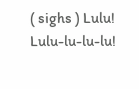( sighs ) Lulu! Lulu-lu-lu-lu!